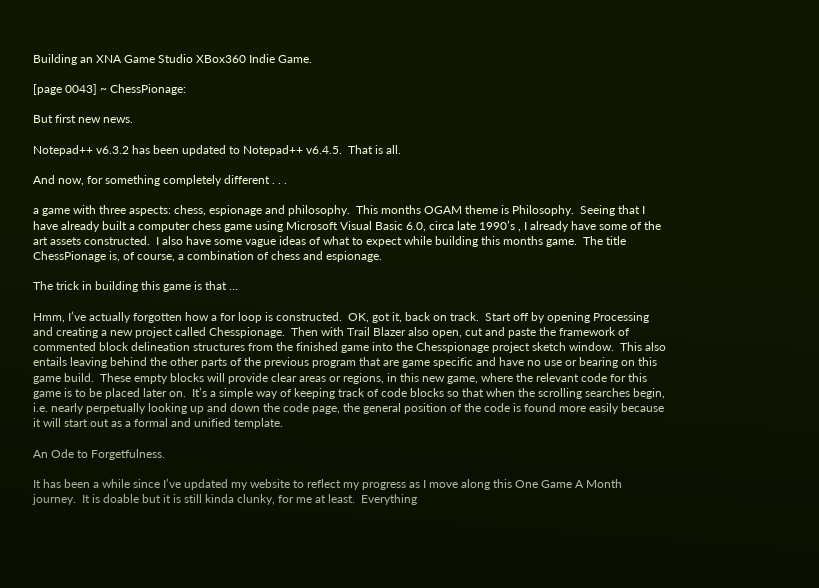Building an XNA Game Studio XBox360 Indie Game.

[page 0043] ~ ChessPionage:

But first new news.

Notepad++ v6.3.2 has been updated to Notepad++ v6.4.5.  That is all.

And now, for something completely different . . .

a game with three aspects: chess, espionage and philosophy.  This months OGAM theme is Philosophy.  Seeing that I have already built a computer chess game using Microsoft Visual Basic 6.0, circa late 1990’s , I already have some of the art assets constructed.  I also have some vague ideas of what to expect while building this months game.  The title ChessPionage is, of course, a combination of chess and espionage.

The trick in building this game is that …

Hmm, I’ve actually forgotten how a for loop is constructed.  OK, got it, back on track.  Start off by opening Processing and creating a new project called Chesspionage.  Then with Trail Blazer also open, cut and paste the framework of commented block delineation structures from the finished game into the Chesspionage project sketch window.  This also entails leaving behind the other parts of the previous program that are game specific and have no use or bearing on this game build.  These empty blocks will provide clear areas or regions, in this new game, where the relevant code for this game is to be placed later on.  It’s a simple way of keeping track of code blocks so that when the scrolling searches begin, i.e. nearly perpetually looking up and down the code page, the general position of the code is found more easily because it will start out as a formal and unified template.

An Ode to Forgetfulness.

It has been a while since I’ve updated my website to reflect my progress as I move along this One Game A Month journey.  It is doable but it is still kinda clunky, for me at least.  Everything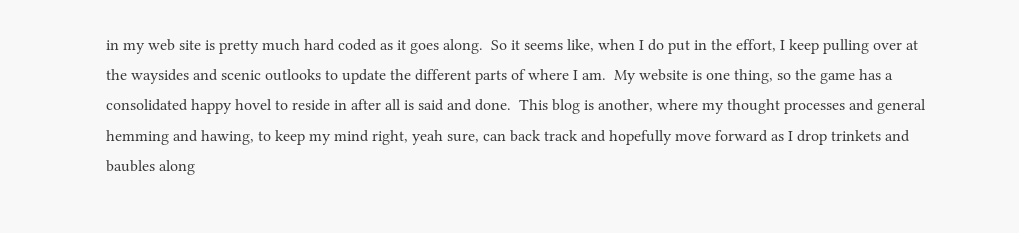in my web site is pretty much hard coded as it goes along.  So it seems like, when I do put in the effort, I keep pulling over at the waysides and scenic outlooks to update the different parts of where I am.  My website is one thing, so the game has a consolidated happy hovel to reside in after all is said and done.  This blog is another, where my thought processes and general hemming and hawing, to keep my mind right, yeah sure, can back track and hopefully move forward as I drop trinkets and baubles along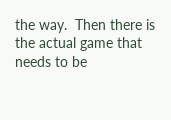the way.  Then there is the actual game that needs to be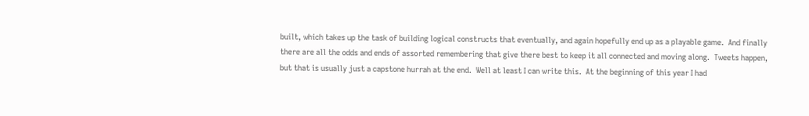built, which takes up the task of building logical constructs that eventually, and again hopefully end up as a playable game.  And finally there are all the odds and ends of assorted remembering that give there best to keep it all connected and moving along.  Tweets happen, but that is usually just a capstone hurrah at the end.  Well at least I can write this.  At the beginning of this year I had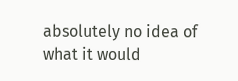absolutely no idea of what it would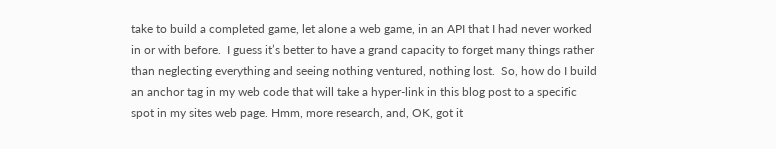take to build a completed game, let alone a web game, in an API that I had never worked in or with before.  I guess it’s better to have a grand capacity to forget many things rather than neglecting everything and seeing nothing ventured, nothing lost.  So, how do I build an anchor tag in my web code that will take a hyper-link in this blog post to a specific spot in my sites web page. Hmm, more research, and, OK, got it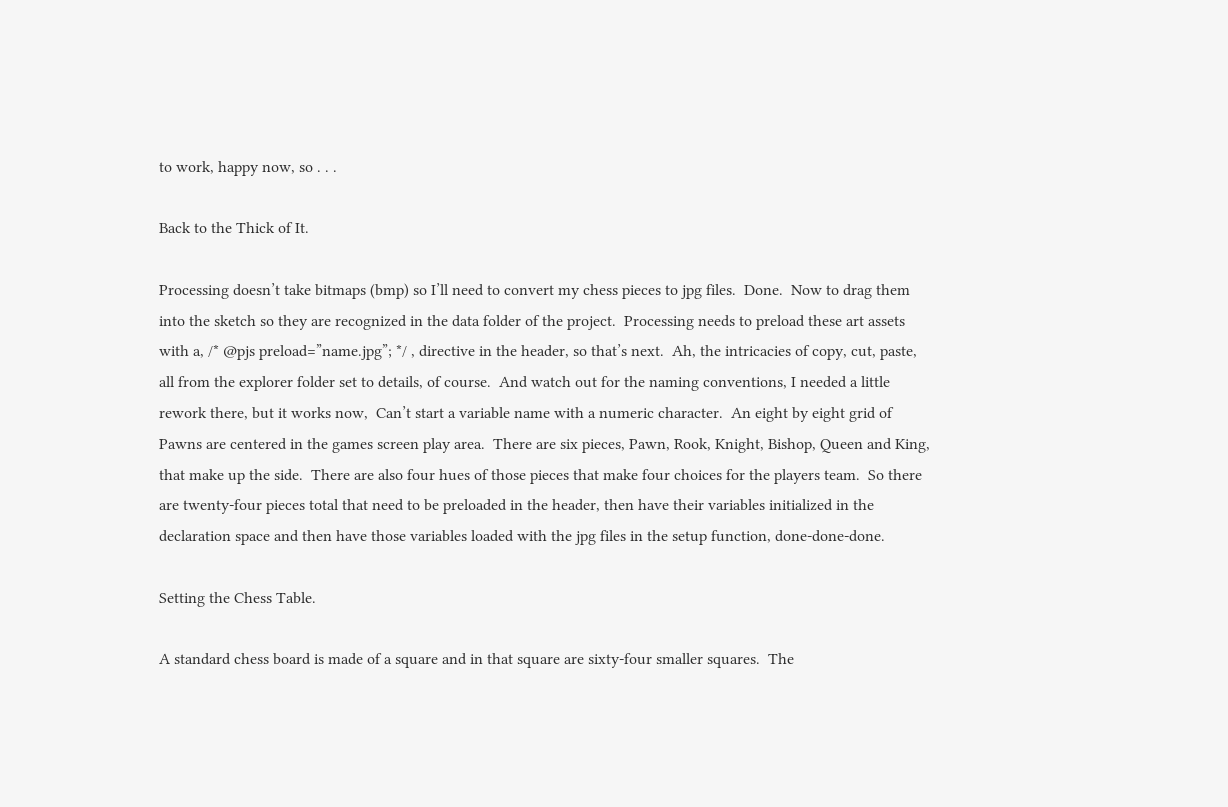to work, happy now, so . . .

Back to the Thick of It.

Processing doesn’t take bitmaps (bmp) so I’ll need to convert my chess pieces to jpg files.  Done.  Now to drag them into the sketch so they are recognized in the data folder of the project.  Processing needs to preload these art assets with a, /* @pjs preload=”name.jpg”; */ , directive in the header, so that’s next.  Ah, the intricacies of copy, cut, paste, all from the explorer folder set to details, of course.  And watch out for the naming conventions, I needed a little rework there, but it works now,  Can’t start a variable name with a numeric character.  An eight by eight grid of Pawns are centered in the games screen play area.  There are six pieces, Pawn, Rook, Knight, Bishop, Queen and King, that make up the side.  There are also four hues of those pieces that make four choices for the players team.  So there are twenty-four pieces total that need to be preloaded in the header, then have their variables initialized in the declaration space and then have those variables loaded with the jpg files in the setup function, done-done-done.

Setting the Chess Table.

A standard chess board is made of a square and in that square are sixty-four smaller squares.  The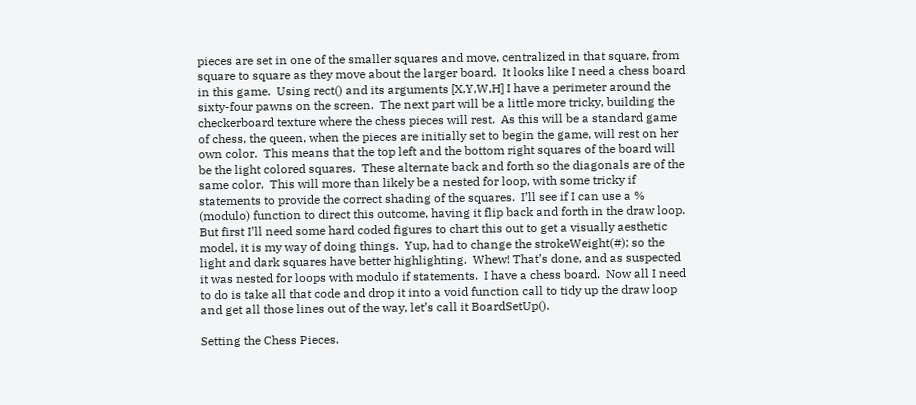pieces are set in one of the smaller squares and move, centralized in that square, from square to square as they move about the larger board.  It looks like I need a chess board in this game.  Using rect() and its arguments [X,Y,W,H] I have a perimeter around the sixty-four pawns on the screen.  The next part will be a little more tricky, building the checkerboard texture where the chess pieces will rest.  As this will be a standard game of chess, the queen, when the pieces are initially set to begin the game, will rest on her own color.  This means that the top left and the bottom right squares of the board will be the light colored squares.  These alternate back and forth so the diagonals are of the same color.  This will more than likely be a nested for loop, with some tricky if statements to provide the correct shading of the squares.  I’ll see if I can use a % (modulo) function to direct this outcome, having it flip back and forth in the draw loop.  But first I’ll need some hard coded figures to chart this out to get a visually aesthetic model, it is my way of doing things.  Yup, had to change the strokeWeight(#); so the light and dark squares have better highlighting.  Whew! That’s done, and as suspected it was nested for loops with modulo if statements.  I have a chess board.  Now all I need to do is take all that code and drop it into a void function call to tidy up the draw loop and get all those lines out of the way, let’s call it BoardSetUp().

Setting the Chess Pieces.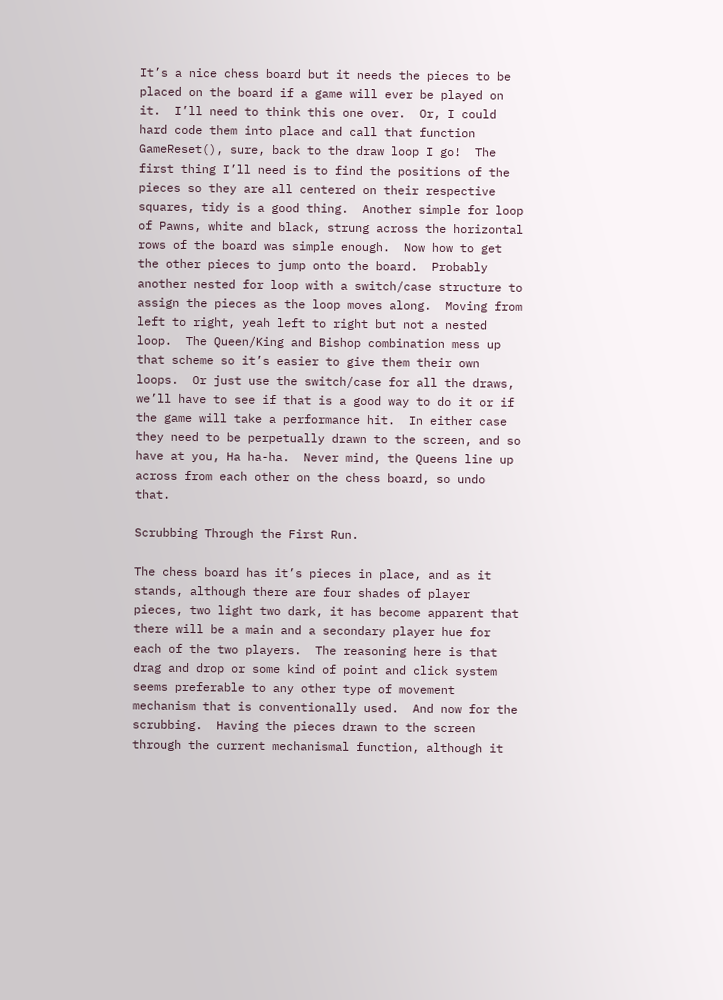It’s a nice chess board but it needs the pieces to be placed on the board if a game will ever be played on it.  I’ll need to think this one over.  Or, I could hard code them into place and call that function GameReset(), sure, back to the draw loop I go!  The first thing I’ll need is to find the positions of the pieces so they are all centered on their respective squares, tidy is a good thing.  Another simple for loop of Pawns, white and black, strung across the horizontal rows of the board was simple enough.  Now how to get the other pieces to jump onto the board.  Probably another nested for loop with a switch/case structure to assign the pieces as the loop moves along.  Moving from left to right, yeah left to right but not a nested loop.  The Queen/King and Bishop combination mess up that scheme so it’s easier to give them their own loops.  Or just use the switch/case for all the draws, we’ll have to see if that is a good way to do it or if the game will take a performance hit.  In either case they need to be perpetually drawn to the screen, and so have at you, Ha ha-ha.  Never mind, the Queens line up across from each other on the chess board, so undo that.

Scrubbing Through the First Run.

The chess board has it’s pieces in place, and as it stands, although there are four shades of player pieces, two light two dark, it has become apparent that there will be a main and a secondary player hue for each of the two players.  The reasoning here is that drag and drop or some kind of point and click system seems preferable to any other type of movement mechanism that is conventionally used.  And now for the scrubbing.  Having the pieces drawn to the screen through the current mechanismal function, although it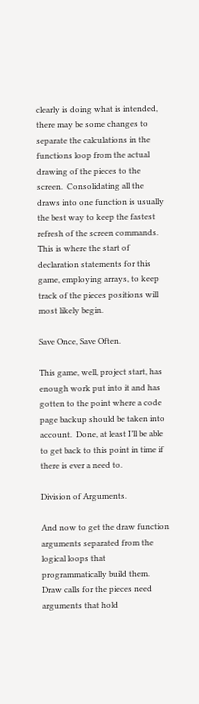clearly is doing what is intended, there may be some changes to separate the calculations in the functions loop from the actual drawing of the pieces to the screen.  Consolidating all the draws into one function is usually the best way to keep the fastest refresh of the screen commands.  This is where the start of declaration statements for this game, employing arrays, to keep track of the pieces positions will most likely begin.

Save Once, Save Often.

This game, well, project start, has enough work put into it and has gotten to the point where a code page backup should be taken into account.  Done, at least I’ll be able to get back to this point in time if there is ever a need to.

Division of Arguments.

And now to get the draw function arguments separated from the logical loops that programmatically build them.  Draw calls for the pieces need arguments that hold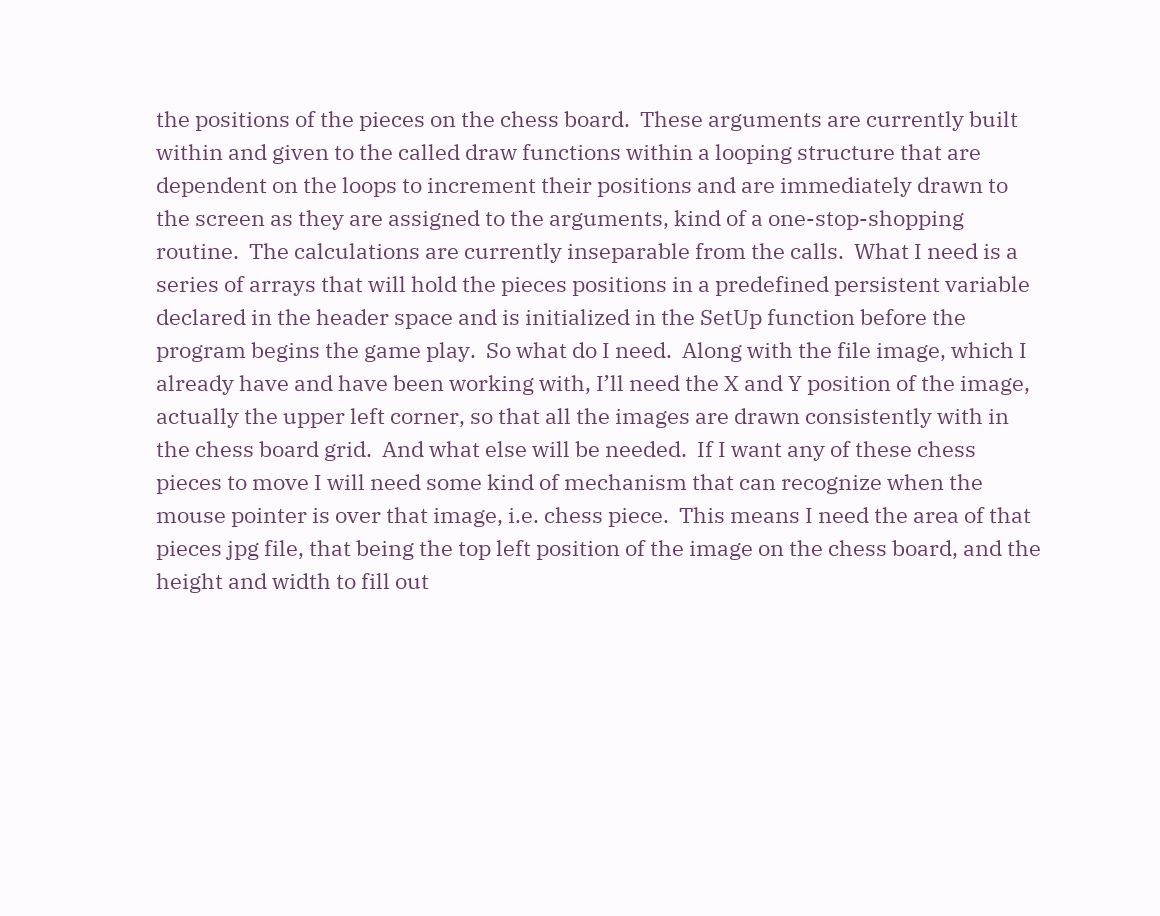the positions of the pieces on the chess board.  These arguments are currently built within and given to the called draw functions within a looping structure that are dependent on the loops to increment their positions and are immediately drawn to the screen as they are assigned to the arguments, kind of a one-stop-shopping routine.  The calculations are currently inseparable from the calls.  What I need is a series of arrays that will hold the pieces positions in a predefined persistent variable declared in the header space and is initialized in the SetUp function before the program begins the game play.  So what do I need.  Along with the file image, which I already have and have been working with, I’ll need the X and Y position of the image, actually the upper left corner, so that all the images are drawn consistently with in the chess board grid.  And what else will be needed.  If I want any of these chess pieces to move I will need some kind of mechanism that can recognize when the mouse pointer is over that image, i.e. chess piece.  This means I need the area of that pieces jpg file, that being the top left position of the image on the chess board, and the height and width to fill out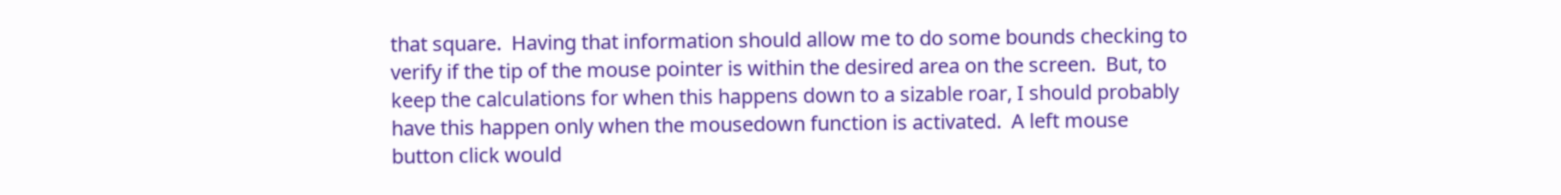that square.  Having that information should allow me to do some bounds checking to verify if the tip of the mouse pointer is within the desired area on the screen.  But, to keep the calculations for when this happens down to a sizable roar, I should probably have this happen only when the mousedown function is activated.  A left mouse button click would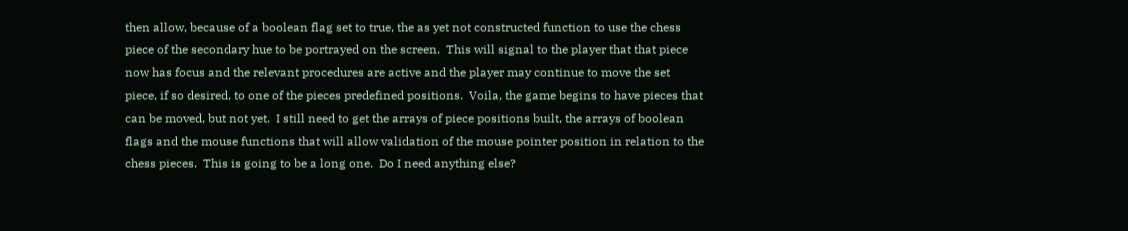then allow, because of a boolean flag set to true, the as yet not constructed function to use the chess piece of the secondary hue to be portrayed on the screen.  This will signal to the player that that piece now has focus and the relevant procedures are active and the player may continue to move the set piece, if so desired, to one of the pieces predefined positions.  Voila, the game begins to have pieces that can be moved, but not yet.  I still need to get the arrays of piece positions built, the arrays of boolean flags and the mouse functions that will allow validation of the mouse pointer position in relation to the chess pieces.  This is going to be a long one.  Do I need anything else?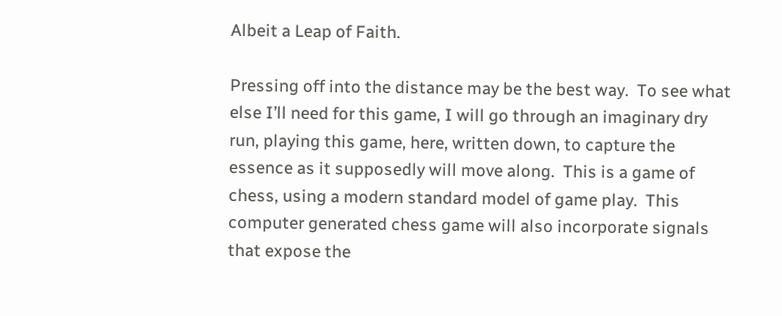Albeit a Leap of Faith.

Pressing off into the distance may be the best way.  To see what else I’ll need for this game, I will go through an imaginary dry run, playing this game, here, written down, to capture the essence as it supposedly will move along.  This is a game of chess, using a modern standard model of game play.  This computer generated chess game will also incorporate signals that expose the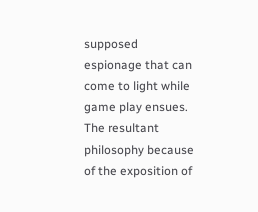supposed espionage that can come to light while game play ensues.  The resultant philosophy because of the exposition of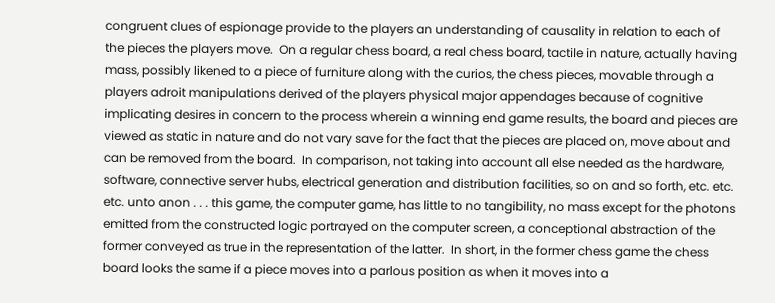congruent clues of espionage provide to the players an understanding of causality in relation to each of the pieces the players move.  On a regular chess board, a real chess board, tactile in nature, actually having mass, possibly likened to a piece of furniture along with the curios, the chess pieces, movable through a players adroit manipulations derived of the players physical major appendages because of cognitive implicating desires in concern to the process wherein a winning end game results, the board and pieces are viewed as static in nature and do not vary save for the fact that the pieces are placed on, move about and can be removed from the board.  In comparison, not taking into account all else needed as the hardware, software, connective server hubs, electrical generation and distribution facilities, so on and so forth, etc. etc. etc. unto anon . . . this game, the computer game, has little to no tangibility, no mass except for the photons emitted from the constructed logic portrayed on the computer screen, a conceptional abstraction of the former conveyed as true in the representation of the latter.  In short, in the former chess game the chess board looks the same if a piece moves into a parlous position as when it moves into a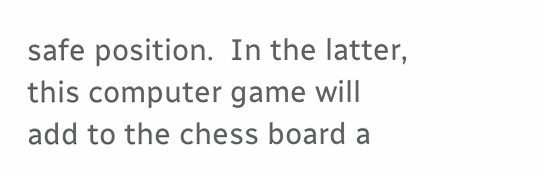safe position.  In the latter, this computer game will add to the chess board a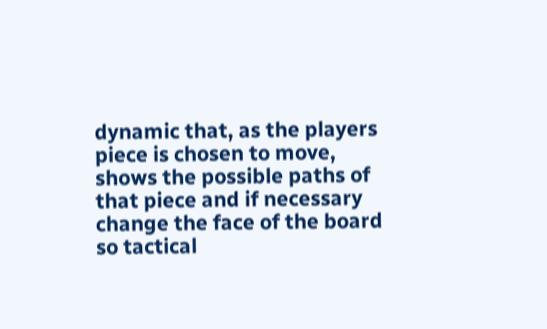dynamic that, as the players piece is chosen to move, shows the possible paths of that piece and if necessary change the face of the board so tactical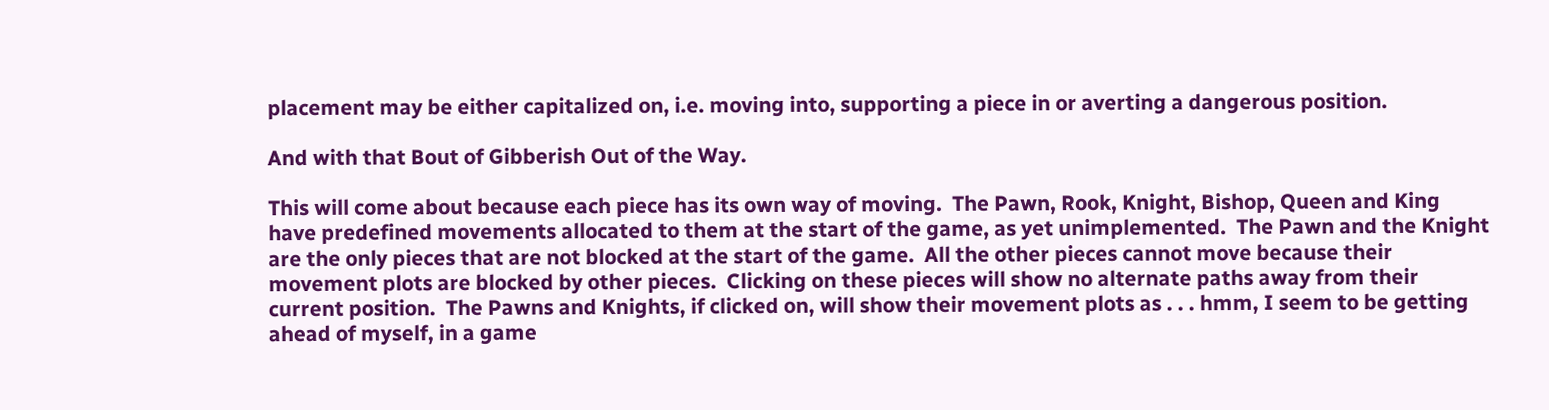placement may be either capitalized on, i.e. moving into, supporting a piece in or averting a dangerous position.

And with that Bout of Gibberish Out of the Way.

This will come about because each piece has its own way of moving.  The Pawn, Rook, Knight, Bishop, Queen and King have predefined movements allocated to them at the start of the game, as yet unimplemented.  The Pawn and the Knight are the only pieces that are not blocked at the start of the game.  All the other pieces cannot move because their movement plots are blocked by other pieces.  Clicking on these pieces will show no alternate paths away from their current position.  The Pawns and Knights, if clicked on, will show their movement plots as . . . hmm, I seem to be getting ahead of myself, in a game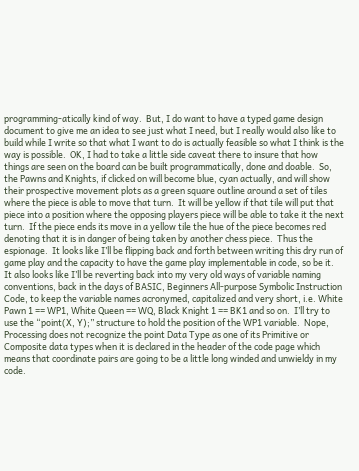programming-atically kind of way.  But, I do want to have a typed game design document to give me an idea to see just what I need, but I really would also like to build while I write so that what I want to do is actually feasible so what I think is the way is possible.  OK, I had to take a little side caveat there to insure that how things are seen on the board can be built programmatically, done and doable.  So, the Pawns and Knights, if clicked on will become blue, cyan actually, and will show their prospective movement plots as a green square outline around a set of tiles where the piece is able to move that turn.  It will be yellow if that tile will put that piece into a position where the opposing players piece will be able to take it the next turn.  If the piece ends its move in a yellow tile the hue of the piece becomes red denoting that it is in danger of being taken by another chess piece.  Thus the espionage.  It looks like I’ll be flipping back and forth between writing this dry run of game play and the capacity to have the game play implementable in code, so be it.  It also looks like I’ll be reverting back into my very old ways of variable naming conventions, back in the days of BASIC, Beginners All-purpose Symbolic Instruction Code, to keep the variable names acronymed, capitalized and very short, i.e. White Pawn 1 == WP1, White Queen == WQ, Black Knight 1 == BK1 and so on.  I’ll try to use the “point(X, Y);” structure to hold the position of the WP1 variable.  Nope, Processing does not recognize the point Data Type as one of its Primitive or Composite data types when it is declared in the header of the code page which means that coordinate pairs are going to be a little long winded and unwieldy in my code.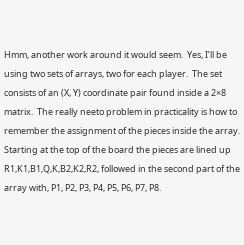Hmm, another work around it would seem.  Yes, I’ll be using two sets of arrays, two for each player.  The set consists of an (X, Y) coordinate pair found inside a 2×8 matrix.  The really neeto problem in practicality is how to remember the assignment of the pieces inside the array.  Starting at the top of the board the pieces are lined up R1,K1,B1,Q,K,B2,K2,R2, followed in the second part of the array with, P1, P2, P3, P4, P5, P6, P7, P8.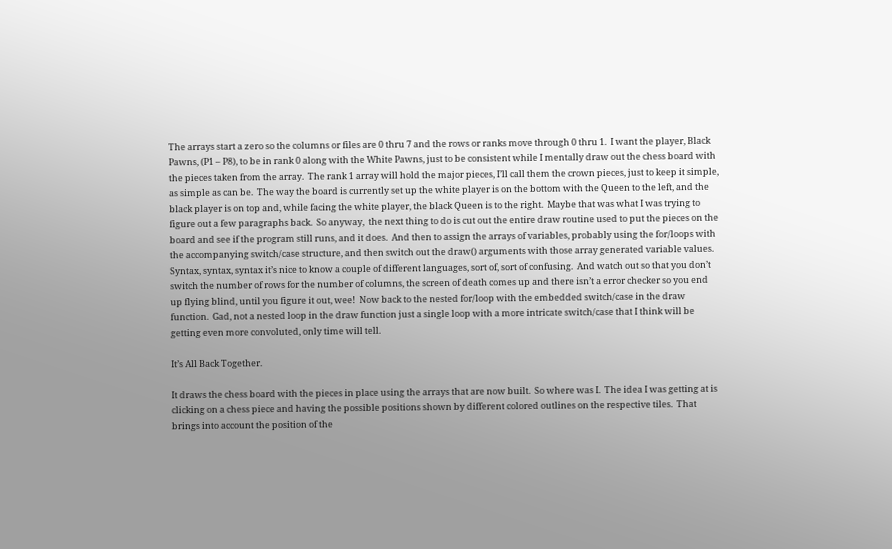The arrays start a zero so the columns or files are 0 thru 7 and the rows or ranks move through 0 thru 1.  I want the player, Black Pawns, (P1 – P8), to be in rank 0 along with the White Pawns, just to be consistent while I mentally draw out the chess board with the pieces taken from the array.  The rank 1 array will hold the major pieces, I’ll call them the crown pieces, just to keep it simple, as simple as can be.  The way the board is currently set up the white player is on the bottom with the Queen to the left, and the black player is on top and, while facing the white player, the black Queen is to the right.  Maybe that was what I was trying to figure out a few paragraphs back.  So anyway,  the next thing to do is cut out the entire draw routine used to put the pieces on the board and see if the program still runs, and it does.  And then to assign the arrays of variables, probably using the for/loops with the accompanying switch/case structure, and then switch out the draw() arguments with those array generated variable values.  Syntax, syntax, syntax it’s nice to know a couple of different languages, sort of, sort of confusing.  And watch out so that you don’t switch the number of rows for the number of columns, the screen of death comes up and there isn’t a error checker so you end up flying blind, until you figure it out, wee!  Now back to the nested for/loop with the embedded switch/case in the draw function.  Gad, not a nested loop in the draw function just a single loop with a more intricate switch/case that I think will be getting even more convoluted, only time will tell.

It’s All Back Together.

It draws the chess board with the pieces in place using the arrays that are now built.  So where was I.  The idea I was getting at is clicking on a chess piece and having the possible positions shown by different colored outlines on the respective tiles.  That brings into account the position of the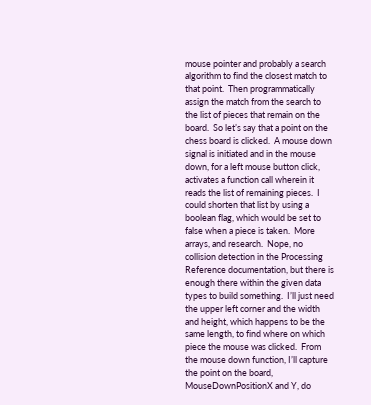mouse pointer and probably a search algorithm to find the closest match to that point.  Then programmatically assign the match from the search to the list of pieces that remain on the board.  So let’s say that a point on the chess board is clicked.  A mouse down signal is initiated and in the mouse down, for a left mouse button click, activates a function call wherein it reads the list of remaining pieces.  I could shorten that list by using a boolean flag, which would be set to false when a piece is taken.  More arrays, and research.  Nope, no collision detection in the Processing Reference documentation, but there is enough there within the given data types to build something.  I’ll just need the upper left corner and the width and height, which happens to be the same length, to find where on which piece the mouse was clicked.  From the mouse down function, I’ll capture the point on the board, MouseDownPositionX and Y, do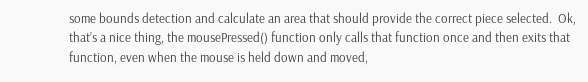some bounds detection and calculate an area that should provide the correct piece selected.  Ok, that’s a nice thing, the mousePressed() function only calls that function once and then exits that function, even when the mouse is held down and moved,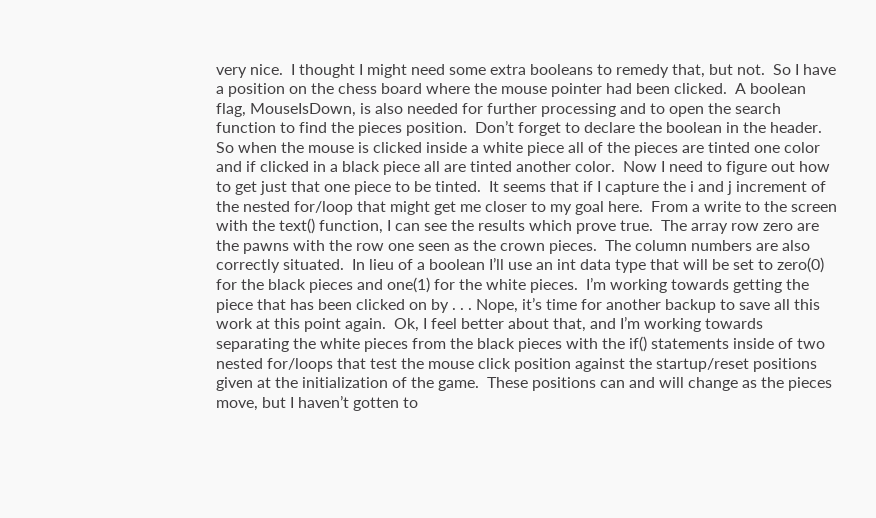very nice.  I thought I might need some extra booleans to remedy that, but not.  So I have a position on the chess board where the mouse pointer had been clicked.  A boolean flag, MouseIsDown, is also needed for further processing and to open the search function to find the pieces position.  Don’t forget to declare the boolean in the header.  So when the mouse is clicked inside a white piece all of the pieces are tinted one color and if clicked in a black piece all are tinted another color.  Now I need to figure out how to get just that one piece to be tinted.  It seems that if I capture the i and j increment of the nested for/loop that might get me closer to my goal here.  From a write to the screen with the text() function, I can see the results which prove true.  The array row zero are the pawns with the row one seen as the crown pieces.  The column numbers are also correctly situated.  In lieu of a boolean I’ll use an int data type that will be set to zero(0) for the black pieces and one(1) for the white pieces.  I’m working towards getting the piece that has been clicked on by . . . Nope, it’s time for another backup to save all this work at this point again.  Ok, I feel better about that, and I’m working towards separating the white pieces from the black pieces with the if() statements inside of two nested for/loops that test the mouse click position against the startup/reset positions given at the initialization of the game.  These positions can and will change as the pieces move, but I haven’t gotten to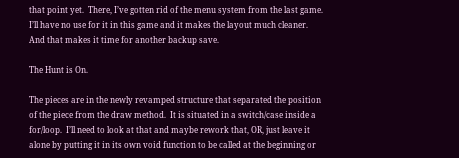that point yet.  There, I’ve gotten rid of the menu system from the last game.  I’ll have no use for it in this game and it makes the layout much cleaner.  And that makes it time for another backup save.

The Hunt is On.

The pieces are in the newly revamped structure that separated the position of the piece from the draw method.  It is situated in a switch/case inside a for/loop.  I’ll need to look at that and maybe rework that, OR, just leave it alone by putting it in its own void function to be called at the beginning or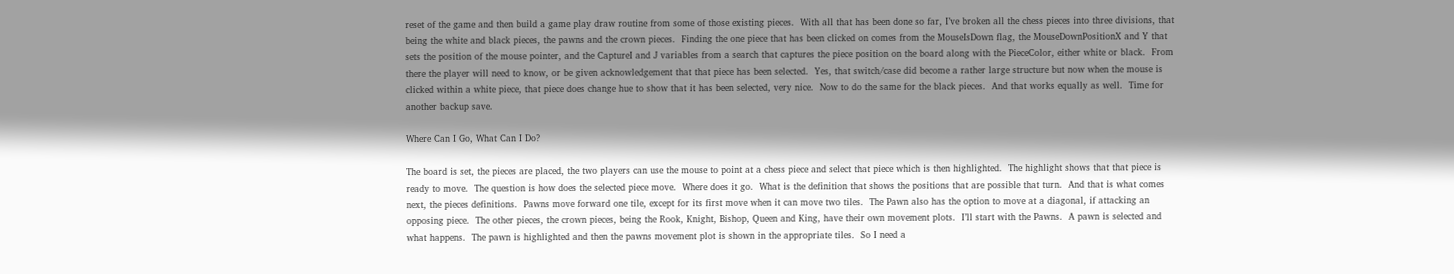reset of the game and then build a game play draw routine from some of those existing pieces.  With all that has been done so far, I’ve broken all the chess pieces into three divisions, that being the white and black pieces, the pawns and the crown pieces.  Finding the one piece that has been clicked on comes from the MouseIsDown flag, the MouseDownPositionX and Y that sets the position of the mouse pointer, and the CaptureI and J variables from a search that captures the piece position on the board along with the PieceColor, either white or black.  From there the player will need to know, or be given acknowledgement that that piece has been selected.  Yes, that switch/case did become a rather large structure but now when the mouse is clicked within a white piece, that piece does change hue to show that it has been selected, very nice.  Now to do the same for the black pieces.  And that works equally as well.  Time for another backup save.

Where Can I Go, What Can I Do?

The board is set, the pieces are placed, the two players can use the mouse to point at a chess piece and select that piece which is then highlighted.  The highlight shows that that piece is ready to move.  The question is how does the selected piece move.  Where does it go.  What is the definition that shows the positions that are possible that turn.  And that is what comes next, the pieces definitions.  Pawns move forward one tile, except for its first move when it can move two tiles.  The Pawn also has the option to move at a diagonal, if attacking an opposing piece.  The other pieces, the crown pieces, being the Rook, Knight, Bishop, Queen and King, have their own movement plots.  I’ll start with the Pawns.  A pawn is selected and what happens.  The pawn is highlighted and then the pawns movement plot is shown in the appropriate tiles.  So I need a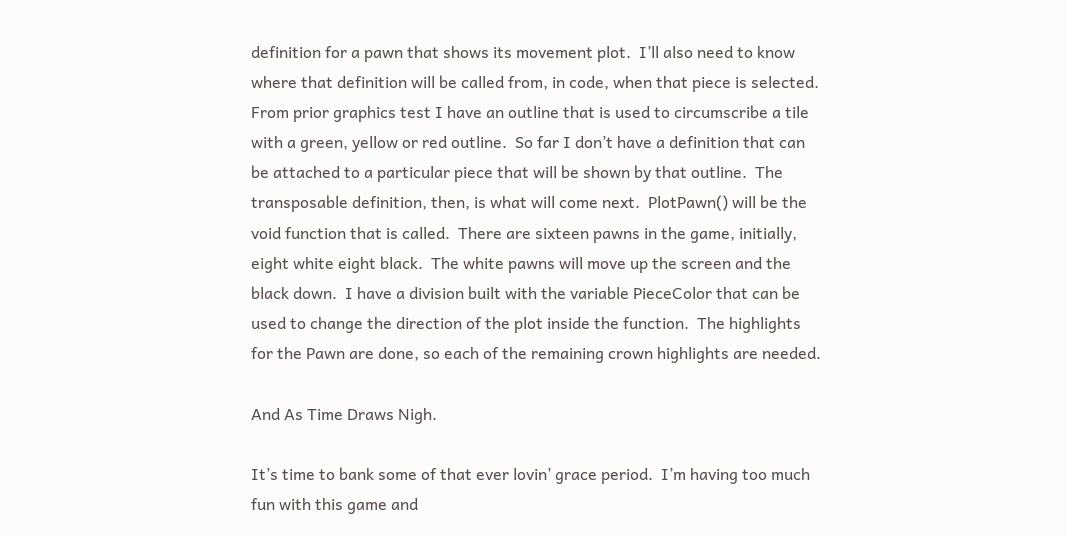definition for a pawn that shows its movement plot.  I’ll also need to know where that definition will be called from, in code, when that piece is selected.  From prior graphics test I have an outline that is used to circumscribe a tile with a green, yellow or red outline.  So far I don’t have a definition that can be attached to a particular piece that will be shown by that outline.  The transposable definition, then, is what will come next.  PlotPawn() will be the void function that is called.  There are sixteen pawns in the game, initially, eight white eight black.  The white pawns will move up the screen and the black down.  I have a division built with the variable PieceColor that can be used to change the direction of the plot inside the function.  The highlights for the Pawn are done, so each of the remaining crown highlights are needed.

And As Time Draws Nigh.

It’s time to bank some of that ever lovin’ grace period.  I’m having too much fun with this game and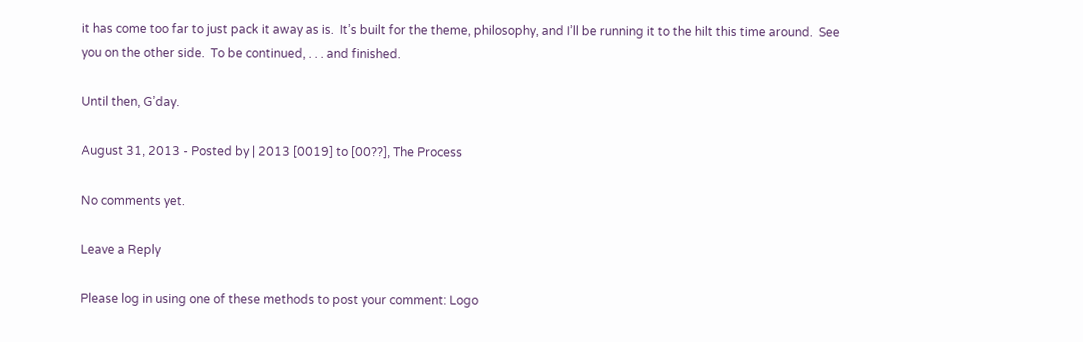it has come too far to just pack it away as is.  It’s built for the theme, philosophy, and I’ll be running it to the hilt this time around.  See you on the other side.  To be continued, . . . and finished.

Until then, G’day.

August 31, 2013 - Posted by | 2013 [0019] to [00??], The Process

No comments yet.

Leave a Reply

Please log in using one of these methods to post your comment: Logo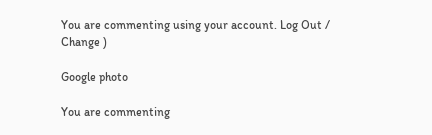You are commenting using your account. Log Out /  Change )

Google photo

You are commenting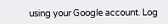using your Google account. Log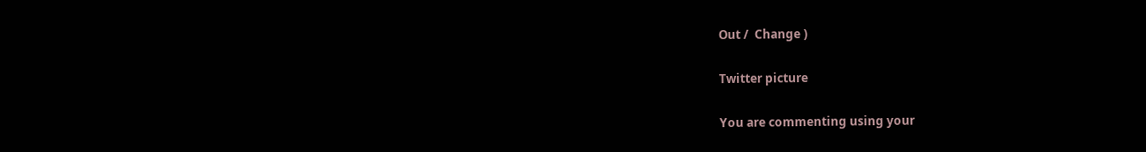Out /  Change )

Twitter picture

You are commenting using your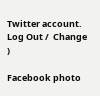Twitter account. Log Out /  Change )

Facebook photo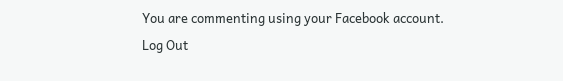You are commenting using your Facebook account. Log Out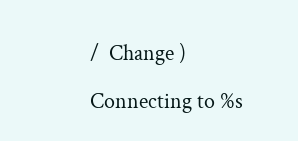/  Change )

Connecting to %s